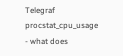Telegraf procstat_cpu_usage - what does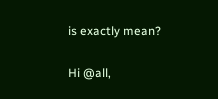is exactly mean?

Hi @all,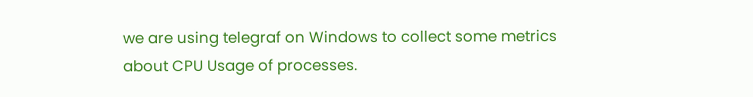we are using telegraf on Windows to collect some metrics about CPU Usage of processes.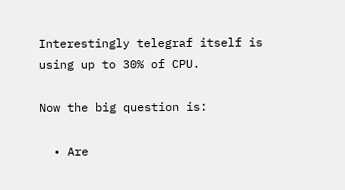Interestingly telegraf itself is using up to 30% of CPU.

Now the big question is:

  • Are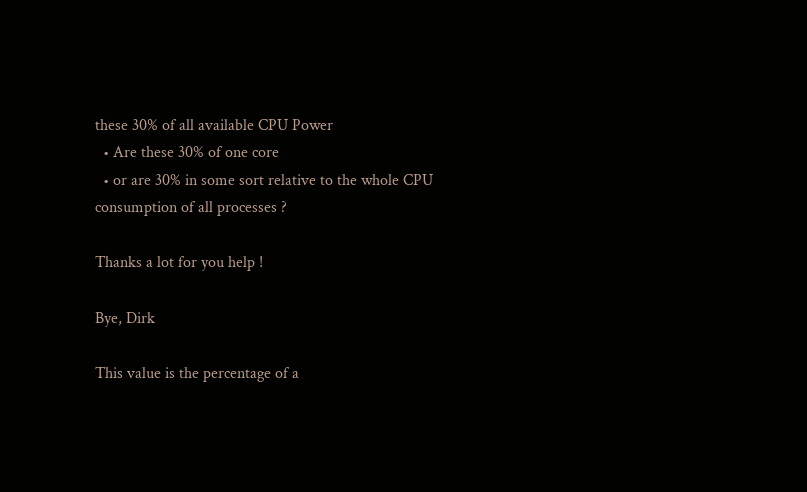these 30% of all available CPU Power
  • Are these 30% of one core
  • or are 30% in some sort relative to the whole CPU consumption of all processes ?

Thanks a lot for you help !

Bye, Dirk

This value is the percentage of a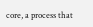core, a process that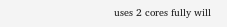uses 2 cores fully will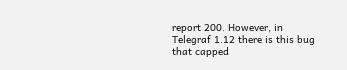report 200. However, in Telegraf 1.12 there is this bug that capped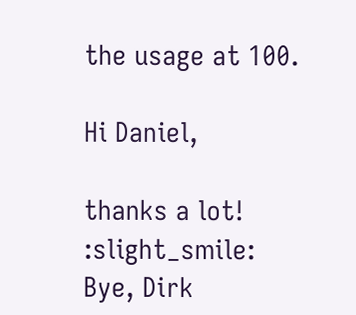the usage at 100.

Hi Daniel,

thanks a lot! :slight_smile:
Bye, Dirk